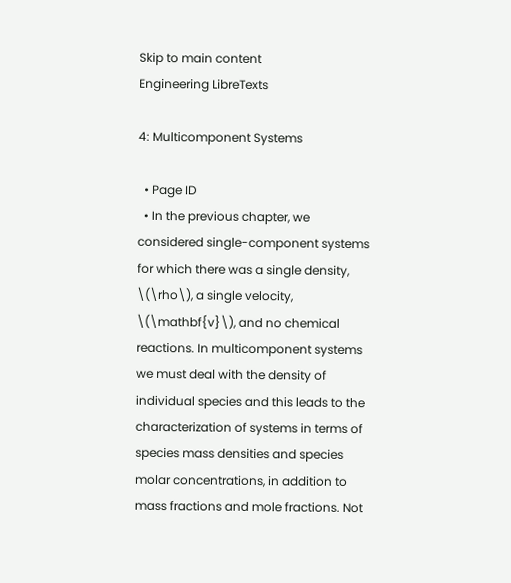Skip to main content
Engineering LibreTexts

4: Multicomponent Systems

  • Page ID
  • In the previous chapter, we considered single-component systems for which there was a single density, \(\rho\), a single velocity, \(\mathbf{v}\), and no chemical reactions. In multicomponent systems we must deal with the density of individual species and this leads to the characterization of systems in terms of species mass densities and species molar concentrations, in addition to mass fractions and mole fractions. Not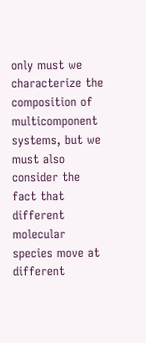only must we characterize the composition of multicomponent systems, but we must also consider the fact that different molecular species move at different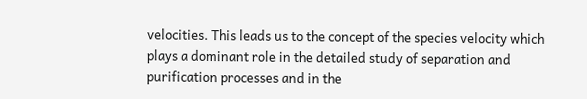velocities. This leads us to the concept of the species velocity which plays a dominant role in the detailed study of separation and purification processes and in the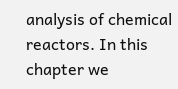analysis of chemical reactors. In this chapter we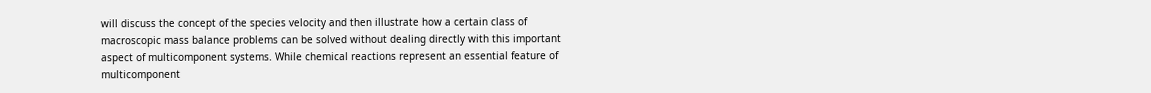will discuss the concept of the species velocity and then illustrate how a certain class of macroscopic mass balance problems can be solved without dealing directly with this important aspect of multicomponent systems. While chemical reactions represent an essential feature of multicomponent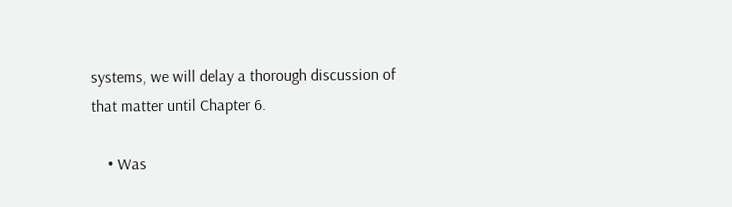systems, we will delay a thorough discussion of that matter until Chapter 6.

    • Was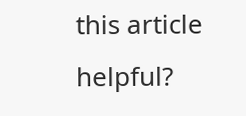this article helpful?